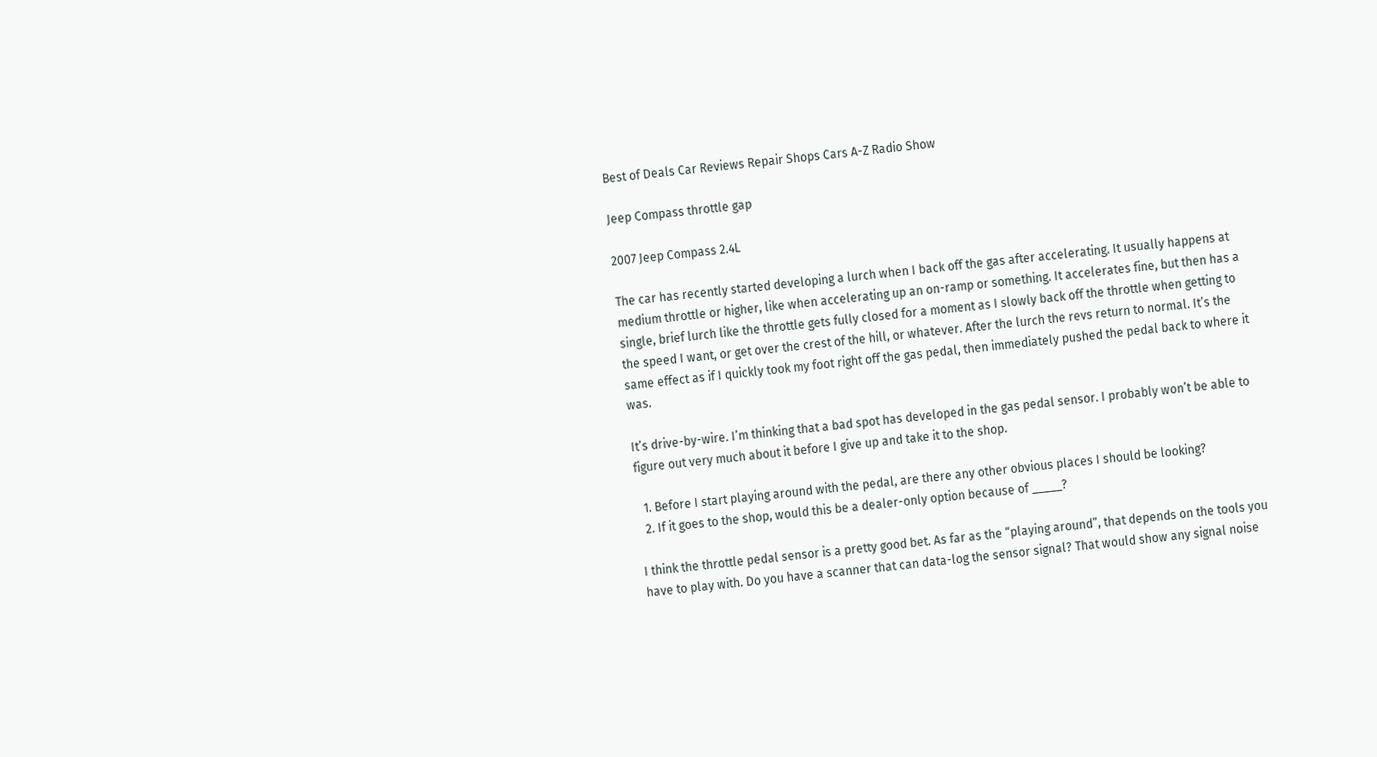Best of Deals Car Reviews Repair Shops Cars A-Z Radio Show

Jeep Compass throttle gap

2007 Jeep Compass 2.4L

The car has recently started developing a lurch when I back off the gas after accelerating. It usually happens at medium throttle or higher, like when accelerating up an on-ramp or something. It accelerates fine, but then has a single, brief lurch like the throttle gets fully closed for a moment as I slowly back off the throttle when getting to the speed I want, or get over the crest of the hill, or whatever. After the lurch the revs return to normal. It’s the same effect as if I quickly took my foot right off the gas pedal, then immediately pushed the pedal back to where it was.

It’s drive-by-wire. I’m thinking that a bad spot has developed in the gas pedal sensor. I probably won’t be able to figure out very much about it before I give up and take it to the shop.

  1. Before I start playing around with the pedal, are there any other obvious places I should be looking?
  2. If it goes to the shop, would this be a dealer-only option because of _____?

I think the throttle pedal sensor is a pretty good bet. As far as the “playing around”, that depends on the tools you have to play with. Do you have a scanner that can data-log the sensor signal? That would show any signal noise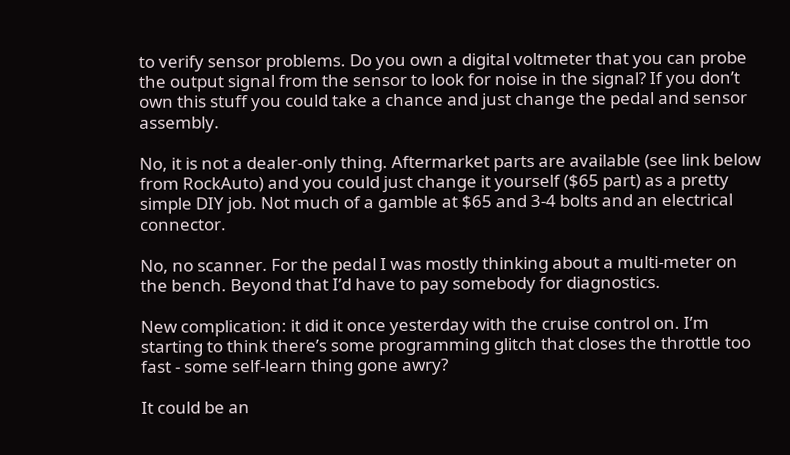to verify sensor problems. Do you own a digital voltmeter that you can probe the output signal from the sensor to look for noise in the signal? If you don’t own this stuff you could take a chance and just change the pedal and sensor assembly.

No, it is not a dealer-only thing. Aftermarket parts are available (see link below from RockAuto) and you could just change it yourself ($65 part) as a pretty simple DIY job. Not much of a gamble at $65 and 3-4 bolts and an electrical connector.

No, no scanner. For the pedal I was mostly thinking about a multi-meter on the bench. Beyond that I’d have to pay somebody for diagnostics.

New complication: it did it once yesterday with the cruise control on. I’m starting to think there’s some programming glitch that closes the throttle too fast - some self-learn thing gone awry?

It could be an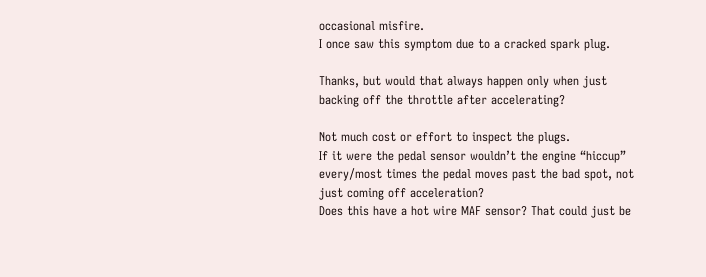occasional misfire.
I once saw this symptom due to a cracked spark plug.

Thanks, but would that always happen only when just backing off the throttle after accelerating?

Not much cost or effort to inspect the plugs.
If it were the pedal sensor wouldn’t the engine “hiccup” every/most times the pedal moves past the bad spot, not just coming off acceleration?
Does this have a hot wire MAF sensor? That could just be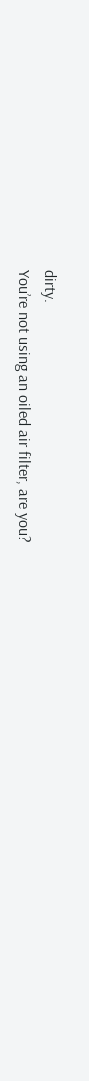dirty.
You’re not using an oiled air filter, are you?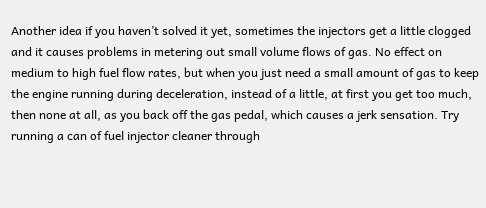Another idea if you haven’t solved it yet, sometimes the injectors get a little clogged and it causes problems in metering out small volume flows of gas. No effect on medium to high fuel flow rates, but when you just need a small amount of gas to keep the engine running during deceleration, instead of a little, at first you get too much, then none at all, as you back off the gas pedal, which causes a jerk sensation. Try running a can of fuel injector cleaner through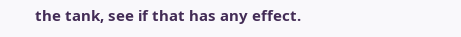the tank, see if that has any effect.